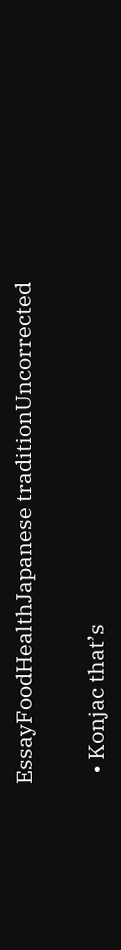EssayFoodHealthJapanese traditionUncorrected


  • Konjac that’s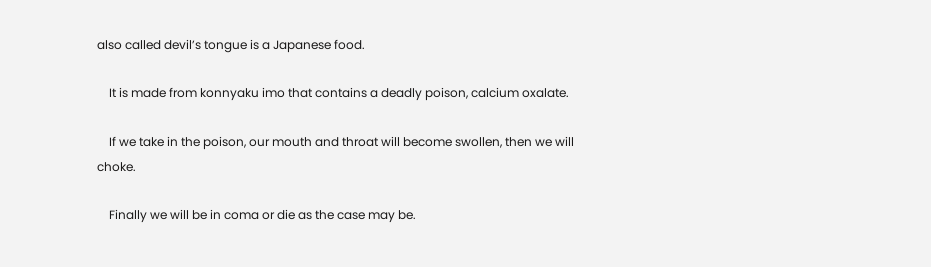also called devil’s tongue is a Japanese food.

    It is made from konnyaku imo that contains a deadly poison, calcium oxalate.

    If we take in the poison, our mouth and throat will become swollen, then we will choke.

    Finally we will be in coma or die as the case may be.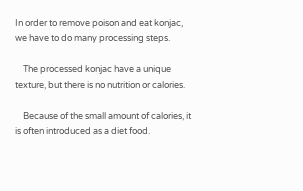In order to remove poison and eat konjac, we have to do many processing steps.

    The processed konjac have a unique texture, but there is no nutrition or calories.

    Because of the small amount of calories, it is often introduced as a diet food.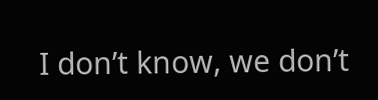I don’t know, we don’t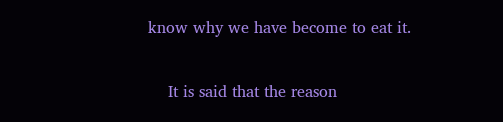know why we have become to eat it.

    It is said that the reason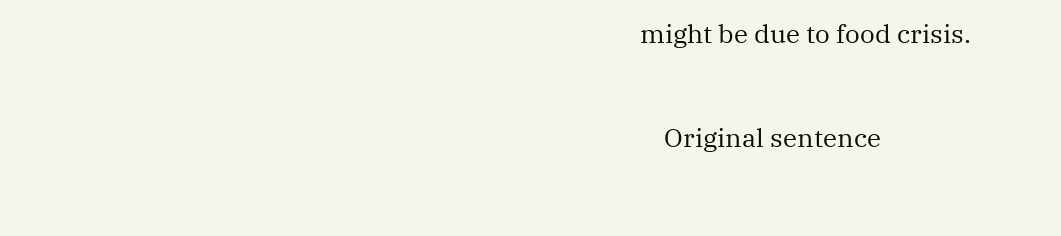might be due to food crisis.

    Original sentence